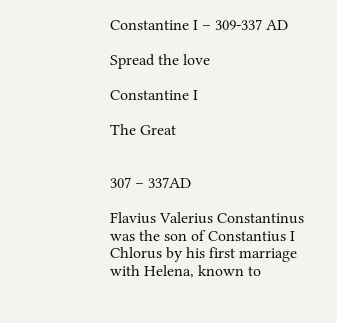Constantine I – 309-337 AD

Spread the love

Constantine I

The Great


307 – 337AD

Flavius Valerius Constantinus was the son of Constantius I Chlorus by his first marriage with Helena, known to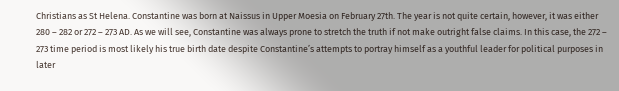Christians as St Helena. Constantine was born at Naissus in Upper Moesia on February 27th. The year is not quite certain, however, it was either 280 – 282 or 272 – 273 AD. As we will see, Constantine was always prone to stretch the truth if not make outright false claims. In this case, the 272 – 273 time period is most likely his true birth date despite Constantine’s attempts to portray himself as a youthful leader for political purposes in later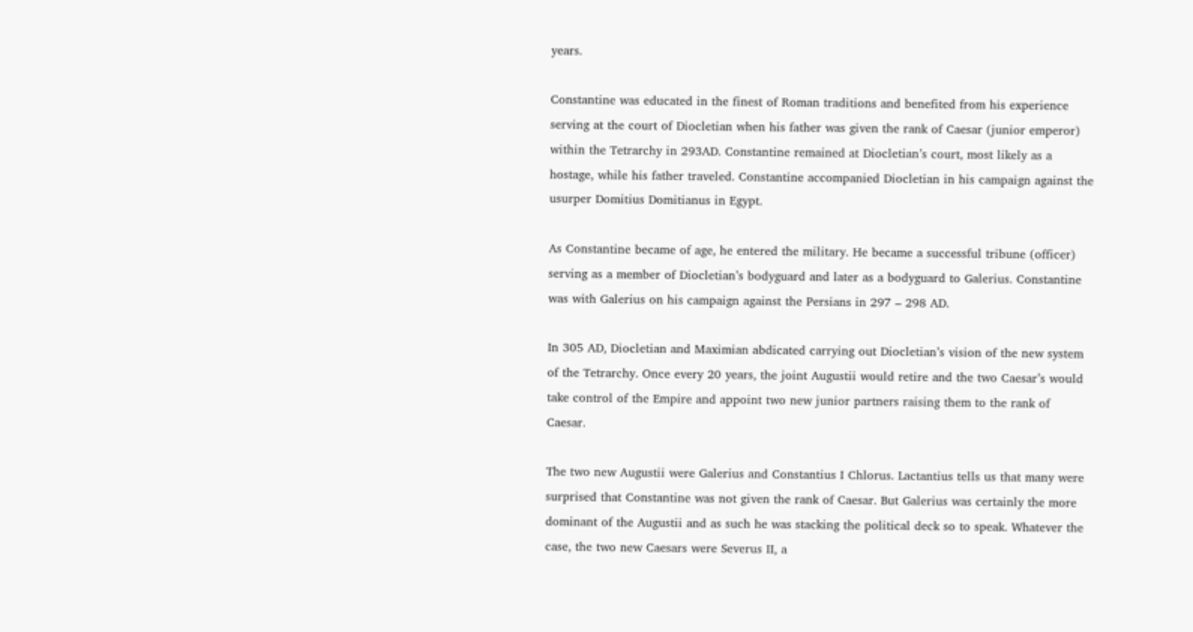years.

Constantine was educated in the finest of Roman traditions and benefited from his experience serving at the court of Diocletian when his father was given the rank of Caesar (junior emperor) within the Tetrarchy in 293AD. Constantine remained at Diocletian’s court, most likely as a hostage, while his father traveled. Constantine accompanied Diocletian in his campaign against the usurper Domitius Domitianus in Egypt.

As Constantine became of age, he entered the military. He became a successful tribune (officer) serving as a member of Diocletian’s bodyguard and later as a bodyguard to Galerius. Constantine was with Galerius on his campaign against the Persians in 297 – 298 AD.

In 305 AD, Diocletian and Maximian abdicated carrying out Diocletian’s vision of the new system of the Tetrarchy. Once every 20 years, the joint Augustii would retire and the two Caesar’s would take control of the Empire and appoint two new junior partners raising them to the rank of Caesar.

The two new Augustii were Galerius and Constantius I Chlorus. Lactantius tells us that many were surprised that Constantine was not given the rank of Caesar. But Galerius was certainly the more dominant of the Augustii and as such he was stacking the political deck so to speak. Whatever the case, the two new Caesars were Severus II, a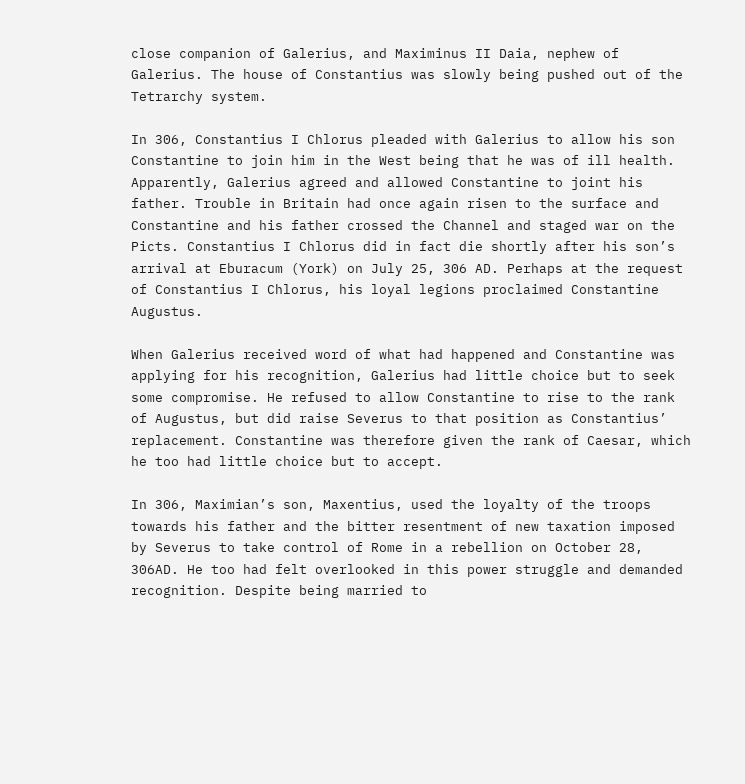close companion of Galerius, and Maximinus II Daia, nephew of Galerius. The house of Constantius was slowly being pushed out of the Tetrarchy system.

In 306, Constantius I Chlorus pleaded with Galerius to allow his son Constantine to join him in the West being that he was of ill health. Apparently, Galerius agreed and allowed Constantine to joint his father. Trouble in Britain had once again risen to the surface and Constantine and his father crossed the Channel and staged war on the Picts. Constantius I Chlorus did in fact die shortly after his son’s arrival at Eburacum (York) on July 25, 306 AD. Perhaps at the request of Constantius I Chlorus, his loyal legions proclaimed Constantine Augustus.

When Galerius received word of what had happened and Constantine was applying for his recognition, Galerius had little choice but to seek some compromise. He refused to allow Constantine to rise to the rank of Augustus, but did raise Severus to that position as Constantius’ replacement. Constantine was therefore given the rank of Caesar, which he too had little choice but to accept.

In 306, Maximian’s son, Maxentius, used the loyalty of the troops towards his father and the bitter resentment of new taxation imposed by Severus to take control of Rome in a rebellion on October 28, 306AD. He too had felt overlooked in this power struggle and demanded recognition. Despite being married to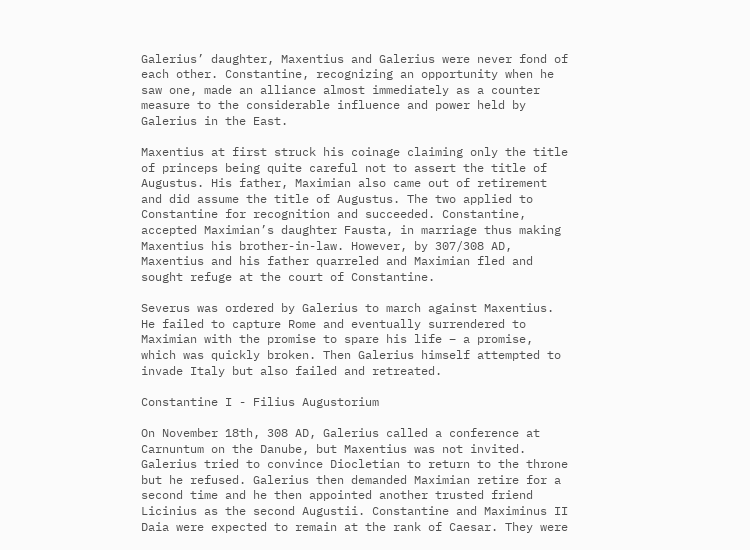Galerius’ daughter, Maxentius and Galerius were never fond of each other. Constantine, recognizing an opportunity when he saw one, made an alliance almost immediately as a counter measure to the considerable influence and power held by Galerius in the East.

Maxentius at first struck his coinage claiming only the title of princeps being quite careful not to assert the title of Augustus. His father, Maximian also came out of retirement and did assume the title of Augustus. The two applied to Constantine for recognition and succeeded. Constantine, accepted Maximian’s daughter Fausta, in marriage thus making Maxentius his brother-in-law. However, by 307/308 AD, Maxentius and his father quarreled and Maximian fled and sought refuge at the court of Constantine.

Severus was ordered by Galerius to march against Maxentius. He failed to capture Rome and eventually surrendered to Maximian with the promise to spare his life – a promise, which was quickly broken. Then Galerius himself attempted to invade Italy but also failed and retreated.

Constantine I - Filius Augustorium

On November 18th, 308 AD, Galerius called a conference at Carnuntum on the Danube, but Maxentius was not invited. Galerius tried to convince Diocletian to return to the throne but he refused. Galerius then demanded Maximian retire for a second time and he then appointed another trusted friend Licinius as the second Augustii. Constantine and Maximinus II Daia were expected to remain at the rank of Caesar. They were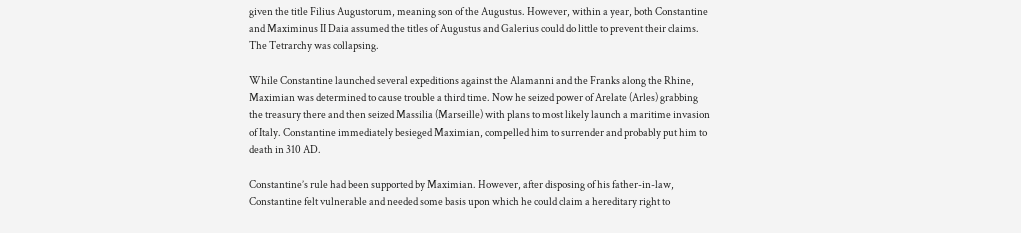given the title Filius Augustorum, meaning son of the Augustus. However, within a year, both Constantine and Maximinus II Daia assumed the titles of Augustus and Galerius could do little to prevent their claims. The Tetrarchy was collapsing.

While Constantine launched several expeditions against the Alamanni and the Franks along the Rhine, Maximian was determined to cause trouble a third time. Now he seized power of Arelate (Arles) grabbing the treasury there and then seized Massilia (Marseille) with plans to most likely launch a maritime invasion of Italy. Constantine immediately besieged Maximian, compelled him to surrender and probably put him to death in 310 AD.

Constantine’s rule had been supported by Maximian. However, after disposing of his father-in-law, Constantine felt vulnerable and needed some basis upon which he could claim a hereditary right to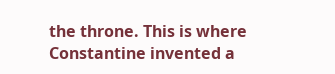the throne. This is where Constantine invented a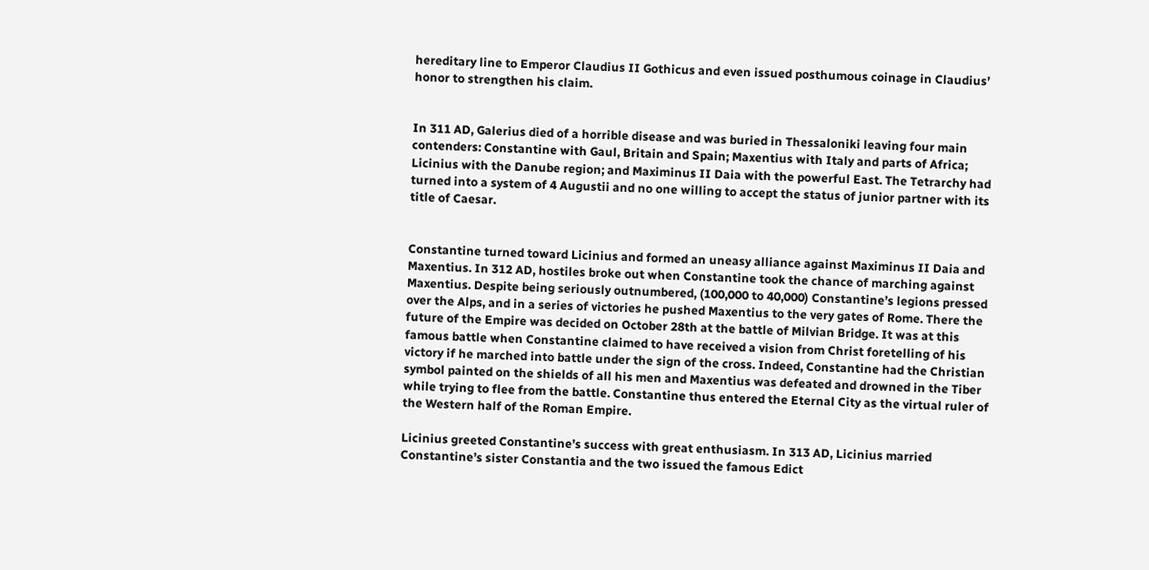hereditary line to Emperor Claudius II Gothicus and even issued posthumous coinage in Claudius’ honor to strengthen his claim.


In 311 AD, Galerius died of a horrible disease and was buried in Thessaloniki leaving four main contenders: Constantine with Gaul, Britain and Spain; Maxentius with Italy and parts of Africa; Licinius with the Danube region; and Maximinus II Daia with the powerful East. The Tetrarchy had turned into a system of 4 Augustii and no one willing to accept the status of junior partner with its title of Caesar.


Constantine turned toward Licinius and formed an uneasy alliance against Maximinus II Daia and Maxentius. In 312 AD, hostiles broke out when Constantine took the chance of marching against Maxentius. Despite being seriously outnumbered, (100,000 to 40,000) Constantine’s legions pressed over the Alps, and in a series of victories he pushed Maxentius to the very gates of Rome. There the future of the Empire was decided on October 28th at the battle of Milvian Bridge. It was at this famous battle when Constantine claimed to have received a vision from Christ foretelling of his victory if he marched into battle under the sign of the cross. Indeed, Constantine had the Christian symbol painted on the shields of all his men and Maxentius was defeated and drowned in the Tiber while trying to flee from the battle. Constantine thus entered the Eternal City as the virtual ruler of the Western half of the Roman Empire.

Licinius greeted Constantine’s success with great enthusiasm. In 313 AD, Licinius married Constantine’s sister Constantia and the two issued the famous Edict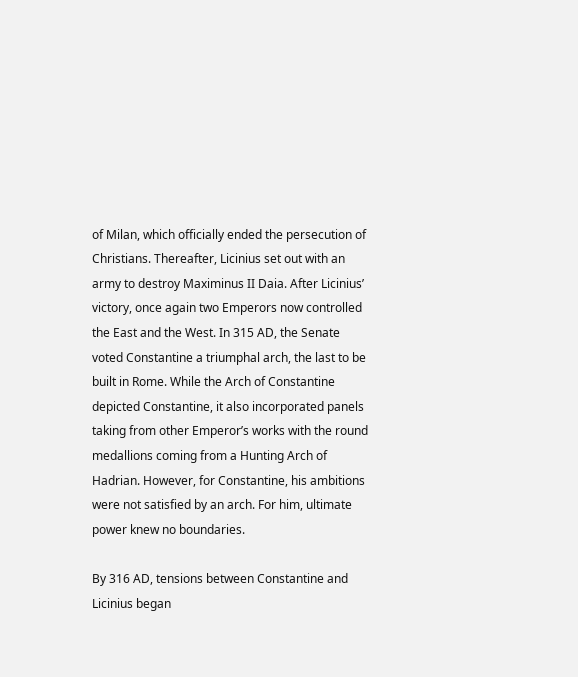of Milan, which officially ended the persecution of Christians. Thereafter, Licinius set out with an army to destroy Maximinus II Daia. After Licinius’ victory, once again two Emperors now controlled the East and the West. In 315 AD, the Senate voted Constantine a triumphal arch, the last to be built in Rome. While the Arch of Constantine depicted Constantine, it also incorporated panels taking from other Emperor’s works with the round medallions coming from a Hunting Arch of Hadrian. However, for Constantine, his ambitions were not satisfied by an arch. For him, ultimate power knew no boundaries.

By 316 AD, tensions between Constantine and Licinius began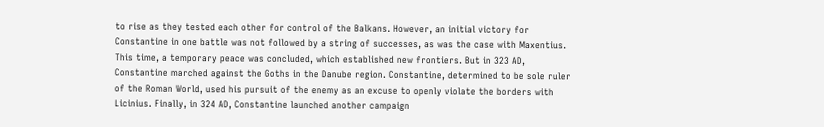to rise as they tested each other for control of the Balkans. However, an initial victory for Constantine in one battle was not followed by a string of successes, as was the case with Maxentius. This time, a temporary peace was concluded, which established new frontiers. But in 323 AD, Constantine marched against the Goths in the Danube region. Constantine, determined to be sole ruler of the Roman World, used his pursuit of the enemy as an excuse to openly violate the borders with Licinius. Finally, in 324 AD, Constantine launched another campaign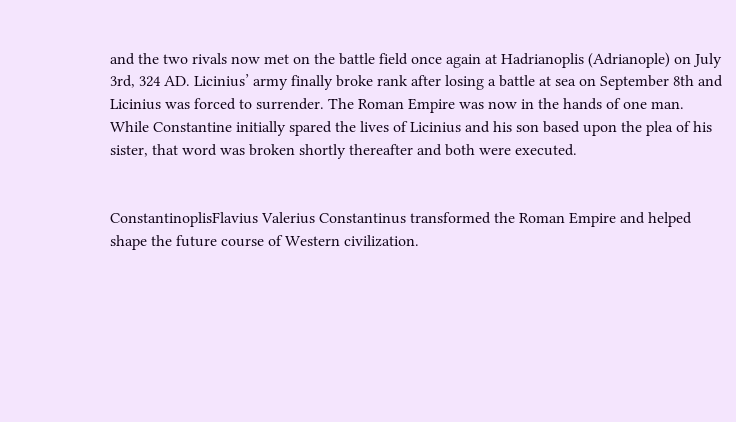and the two rivals now met on the battle field once again at Hadrianoplis (Adrianople) on July 3rd, 324 AD. Licinius’ army finally broke rank after losing a battle at sea on September 8th and Licinius was forced to surrender. The Roman Empire was now in the hands of one man. While Constantine initially spared the lives of Licinius and his son based upon the plea of his sister, that word was broken shortly thereafter and both were executed.


ConstantinoplisFlavius Valerius Constantinus transformed the Roman Empire and helped shape the future course of Western civilization.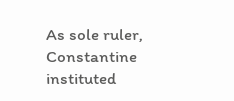As sole ruler, Constantine instituted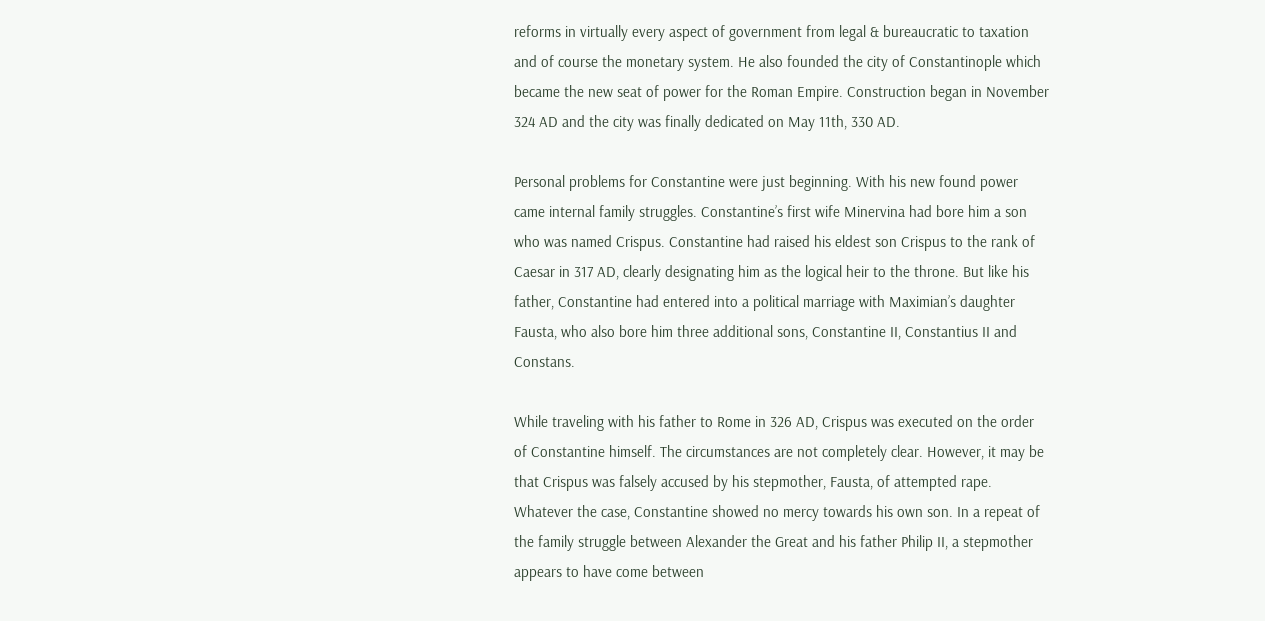reforms in virtually every aspect of government from legal & bureaucratic to taxation and of course the monetary system. He also founded the city of Constantinople which became the new seat of power for the Roman Empire. Construction began in November 324 AD and the city was finally dedicated on May 11th, 330 AD.

Personal problems for Constantine were just beginning. With his new found power came internal family struggles. Constantine’s first wife Minervina had bore him a son who was named Crispus. Constantine had raised his eldest son Crispus to the rank of Caesar in 317 AD, clearly designating him as the logical heir to the throne. But like his father, Constantine had entered into a political marriage with Maximian’s daughter Fausta, who also bore him three additional sons, Constantine II, Constantius II and Constans.

While traveling with his father to Rome in 326 AD, Crispus was executed on the order of Constantine himself. The circumstances are not completely clear. However, it may be that Crispus was falsely accused by his stepmother, Fausta, of attempted rape. Whatever the case, Constantine showed no mercy towards his own son. In a repeat of the family struggle between Alexander the Great and his father Philip II, a stepmother appears to have come between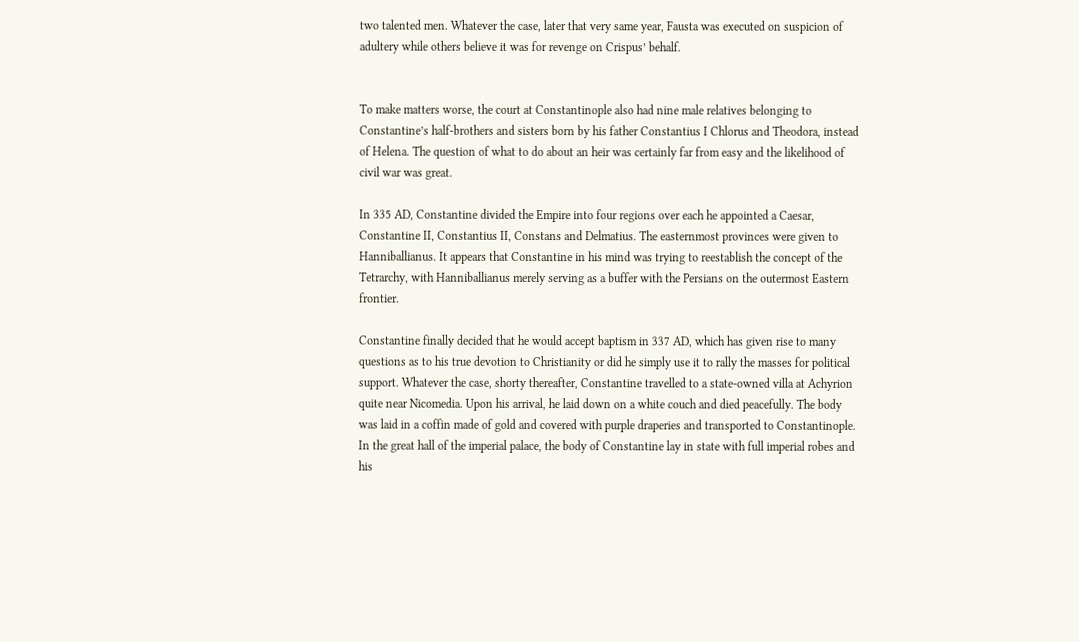two talented men. Whatever the case, later that very same year, Fausta was executed on suspicion of adultery while others believe it was for revenge on Crispus’ behalf.


To make matters worse, the court at Constantinople also had nine male relatives belonging to Constantine’s half-brothers and sisters born by his father Constantius I Chlorus and Theodora, instead of Helena. The question of what to do about an heir was certainly far from easy and the likelihood of civil war was great.

In 335 AD, Constantine divided the Empire into four regions over each he appointed a Caesar, Constantine II, Constantius II, Constans and Delmatius. The easternmost provinces were given to Hanniballianus. It appears that Constantine in his mind was trying to reestablish the concept of the Tetrarchy, with Hanniballianus merely serving as a buffer with the Persians on the outermost Eastern frontier.

Constantine finally decided that he would accept baptism in 337 AD, which has given rise to many questions as to his true devotion to Christianity or did he simply use it to rally the masses for political support. Whatever the case, shorty thereafter, Constantine travelled to a state-owned villa at Achyrion quite near Nicomedia. Upon his arrival, he laid down on a white couch and died peacefully. The body was laid in a coffin made of gold and covered with purple draperies and transported to Constantinople. In the great hall of the imperial palace, the body of Constantine lay in state with full imperial robes and his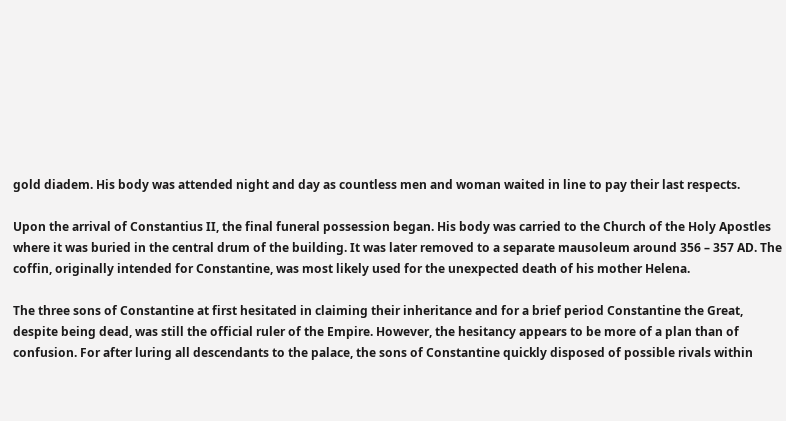gold diadem. His body was attended night and day as countless men and woman waited in line to pay their last respects.

Upon the arrival of Constantius II, the final funeral possession began. His body was carried to the Church of the Holy Apostles where it was buried in the central drum of the building. It was later removed to a separate mausoleum around 356 – 357 AD. The coffin, originally intended for Constantine, was most likely used for the unexpected death of his mother Helena.

The three sons of Constantine at first hesitated in claiming their inheritance and for a brief period Constantine the Great, despite being dead, was still the official ruler of the Empire. However, the hesitancy appears to be more of a plan than of confusion. For after luring all descendants to the palace, the sons of Constantine quickly disposed of possible rivals within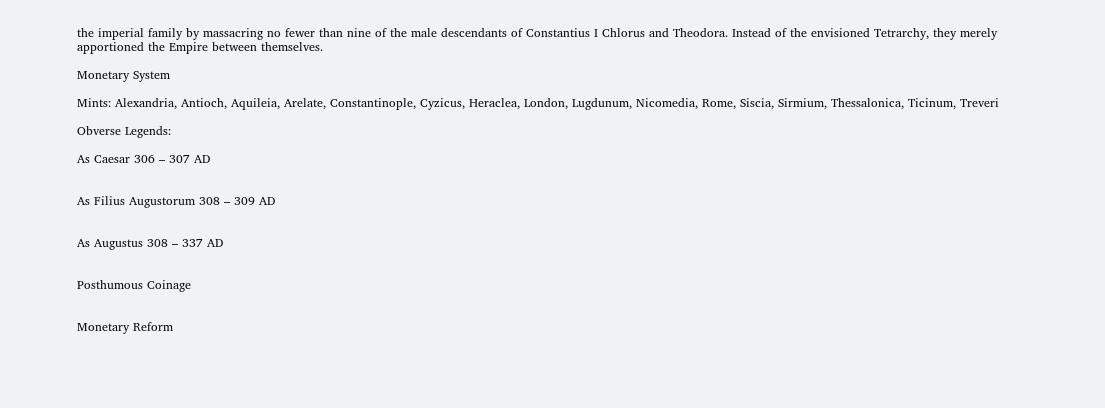the imperial family by massacring no fewer than nine of the male descendants of Constantius I Chlorus and Theodora. Instead of the envisioned Tetrarchy, they merely apportioned the Empire between themselves.

Monetary System

Mints: Alexandria, Antioch, Aquileia, Arelate, Constantinople, Cyzicus, Heraclea, London, Lugdunum, Nicomedia, Rome, Siscia, Sirmium, Thessalonica, Ticinum, Treveri

Obverse Legends:

As Caesar 306 – 307 AD


As Filius Augustorum 308 – 309 AD


As Augustus 308 – 337 AD


Posthumous Coinage


Monetary Reform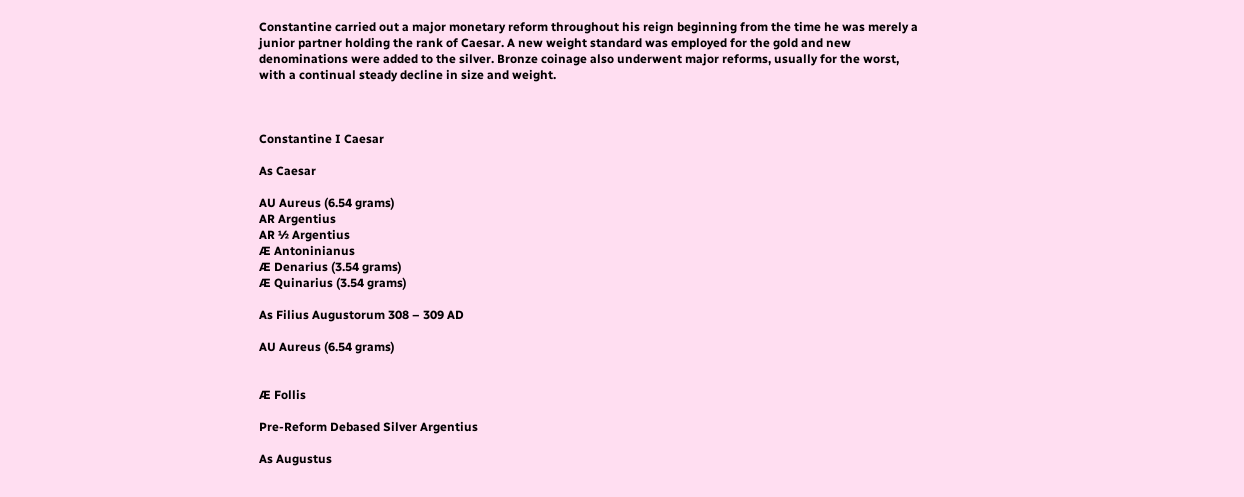Constantine carried out a major monetary reform throughout his reign beginning from the time he was merely a junior partner holding the rank of Caesar. A new weight standard was employed for the gold and new denominations were added to the silver. Bronze coinage also underwent major reforms, usually for the worst, with a continual steady decline in size and weight.



Constantine I Caesar

As Caesar

AU Aureus (6.54 grams)
AR Argentius
AR ½ Argentius
Æ Antoninianus
Æ Denarius (3.54 grams)
Æ Quinarius (3.54 grams)

As Filius Augustorum 308 – 309 AD

AU Aureus (6.54 grams)


Æ Follis

Pre-Reform Debased Silver Argentius

As Augustus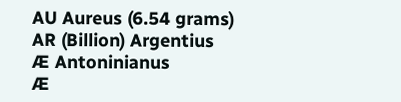AU Aureus (6.54 grams)
AR (Billion) Argentius
Æ Antoninianus
Æ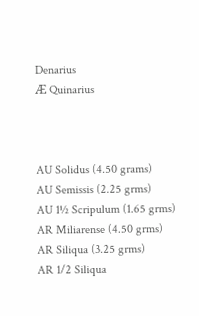Denarius
Æ Quinarius



AU Solidus (4.50 grams)
AU Semissis (2.25 grms)
AU 1½ Scripulum (1.65 grms)
AR Miliarense (4.50 grms)
AR Siliqua (3.25 grms)
AR 1/2 Siliqua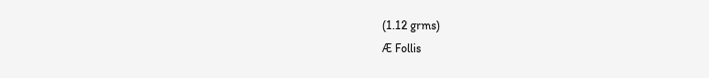(1.12 grms)
Æ Follis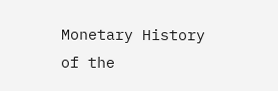Monetary History of the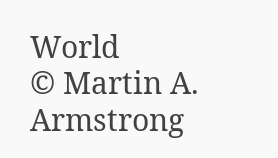World
© Martin A. Armstrong